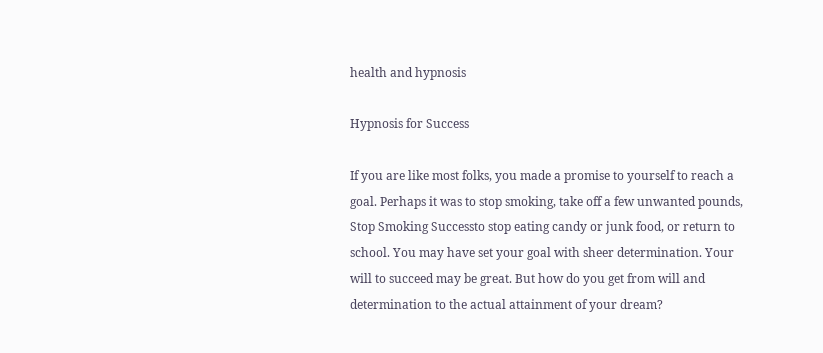health and hypnosis

Hypnosis for Success

If you are like most folks, you made a promise to yourself to reach a goal. Perhaps it was to stop smoking, take off a few unwanted pounds, Stop Smoking Successto stop eating candy or junk food, or return to school. You may have set your goal with sheer determination. Your will to succeed may be great. But how do you get from will and determination to the actual attainment of your dream?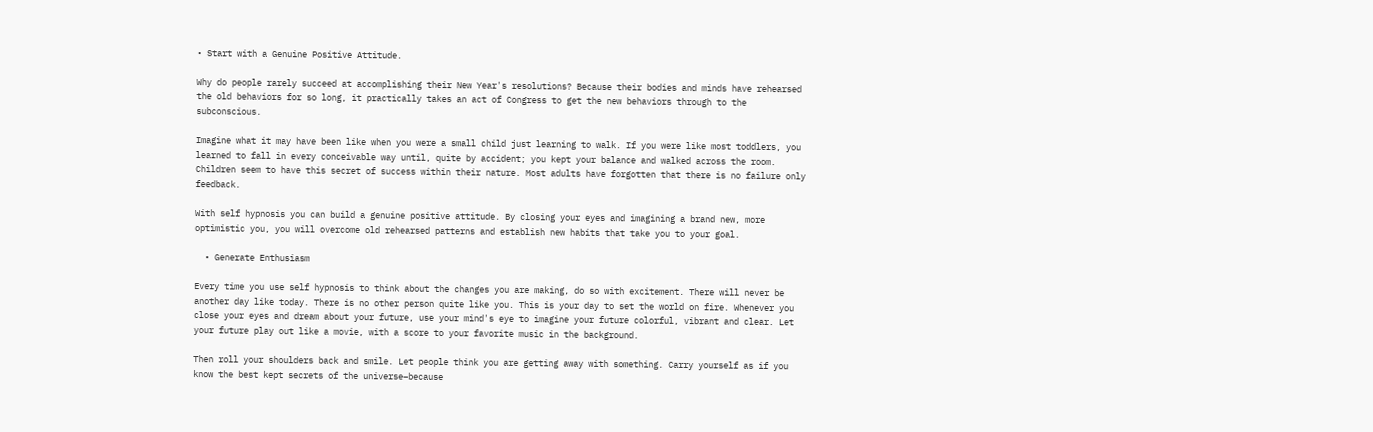• Start with a Genuine Positive Attitude.

Why do people rarely succeed at accomplishing their New Year's resolutions? Because their bodies and minds have rehearsed the old behaviors for so long, it practically takes an act of Congress to get the new behaviors through to the subconscious.

Imagine what it may have been like when you were a small child just learning to walk. If you were like most toddlers, you learned to fall in every conceivable way until, quite by accident; you kept your balance and walked across the room. Children seem to have this secret of success within their nature. Most adults have forgotten that there is no failure only feedback.

With self hypnosis you can build a genuine positive attitude. By closing your eyes and imagining a brand new, more optimistic you, you will overcome old rehearsed patterns and establish new habits that take you to your goal.

  • Generate Enthusiasm

Every time you use self hypnosis to think about the changes you are making, do so with excitement. There will never be another day like today. There is no other person quite like you. This is your day to set the world on fire. Whenever you close your eyes and dream about your future, use your mind's eye to imagine your future colorful, vibrant and clear. Let your future play out like a movie, with a score to your favorite music in the background.

Then roll your shoulders back and smile. Let people think you are getting away with something. Carry yourself as if you know the best kept secrets of the universe–because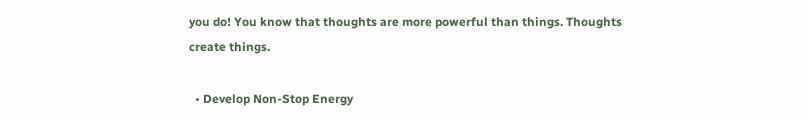you do! You know that thoughts are more powerful than things. Thoughts create things.

  • Develop Non-Stop Energy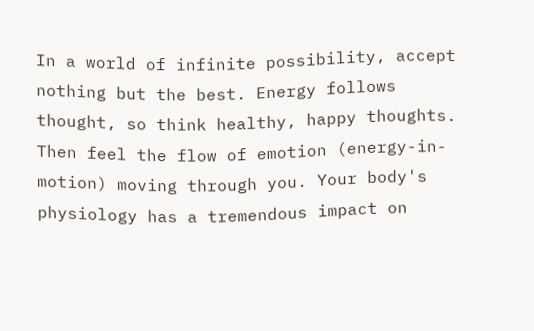In a world of infinite possibility, accept nothing but the best. Energy follows thought, so think healthy, happy thoughts. Then feel the flow of emotion (energy-in-motion) moving through you. Your body's physiology has a tremendous impact on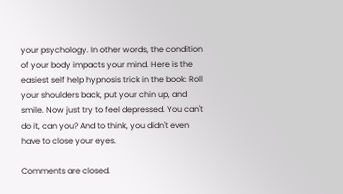your psychology. In other words, the condition of your body impacts your mind. Here is the easiest self help hypnosis trick in the book: Roll your shoulders back, put your chin up, and smile. Now just try to feel depressed. You can't do it, can you? And to think, you didn't even have to close your eyes.

Comments are closed.